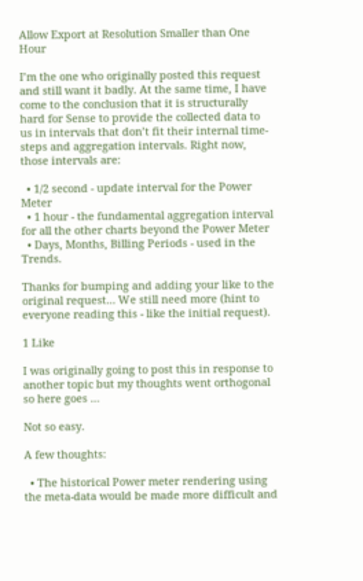Allow Export at Resolution Smaller than One Hour

I’m the one who originally posted this request and still want it badly. At the same time, I have come to the conclusion that it is structurally hard for Sense to provide the collected data to us in intervals that don’t fit their internal time-steps and aggregation intervals. Right now, those intervals are:

  • 1/2 second - update interval for the Power Meter
  • 1 hour - the fundamental aggregation interval for all the other charts beyond the Power Meter
  • Days, Months, Billing Periods - used in the Trends.

Thanks for bumping and adding your like to the original request… We still need more (hint to everyone reading this - like the initial request).

1 Like

I was originally going to post this in response to another topic but my thoughts went orthogonal so here goes …

Not so easy.

A few thoughts:

  • The historical Power meter rendering using the meta-data would be made more difficult and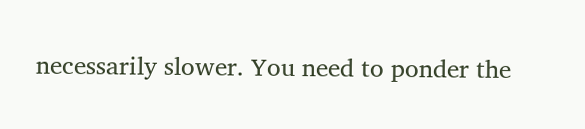necessarily slower. You need to ponder the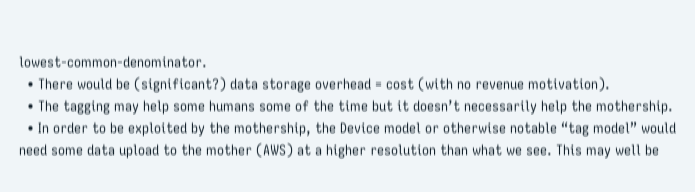lowest-common-denominator.
  • There would be (significant?) data storage overhead = cost (with no revenue motivation).
  • The tagging may help some humans some of the time but it doesn’t necessarily help the mothership.
  • In order to be exploited by the mothership, the Device model or otherwise notable “tag model” would need some data upload to the mother (AWS) at a higher resolution than what we see. This may well be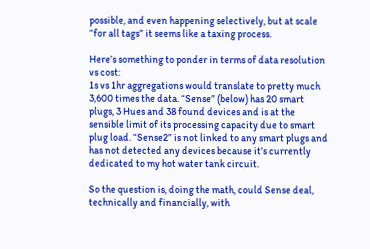possible, and even happening selectively, but at scale “for all tags” it seems like a taxing process.

Here’s something to ponder in terms of data resolution vs cost:
1s vs 1hr aggregations would translate to pretty much 3,600 times the data. “Sense” (below) has 20 smart plugs, 3 Hues and 38 found devices and is at the sensible limit of its processing capacity due to smart plug load. “Sense2” is not linked to any smart plugs and has not detected any devices because it’s currently dedicated to my hot water tank circuit.

So the question is, doing the math, could Sense deal, technically and financially, with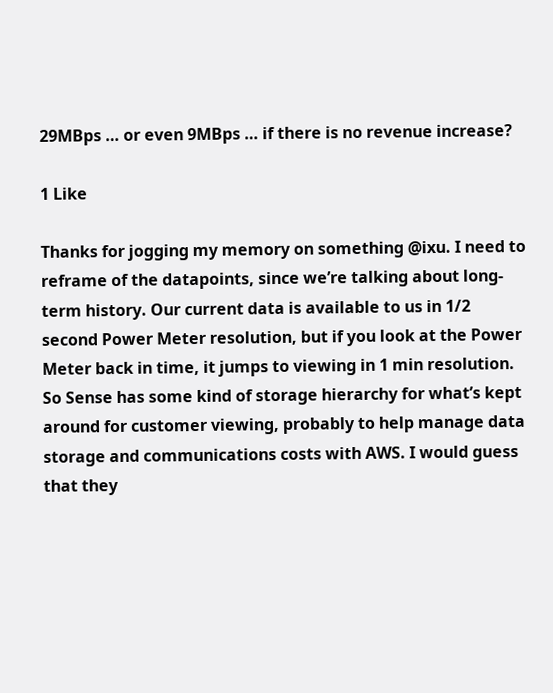29MBps … or even 9MBps … if there is no revenue increase?

1 Like

Thanks for jogging my memory on something @ixu. I need to reframe of the datapoints, since we’re talking about long-term history. Our current data is available to us in 1/2 second Power Meter resolution, but if you look at the Power Meter back in time, it jumps to viewing in 1 min resolution. So Sense has some kind of storage hierarchy for what’s kept around for customer viewing, probably to help manage data storage and communications costs with AWS. I would guess that they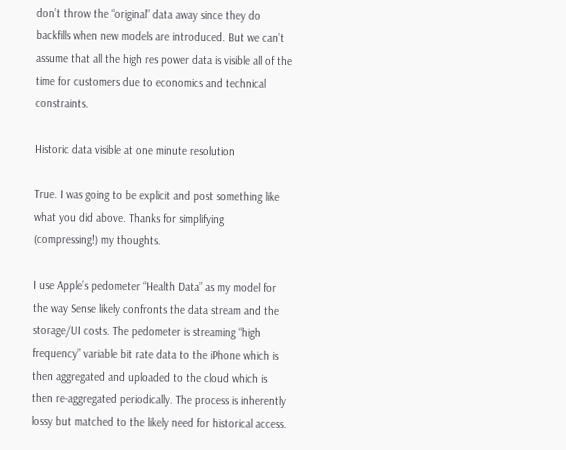don’t throw the “original” data away since they do backfills when new models are introduced. But we can’t assume that all the high res power data is visible all of the time for customers due to economics and technical constraints.

Historic data visible at one minute resolution

True. I was going to be explicit and post something like what you did above. Thanks for simplifying (compressing!) my thoughts.

I use Apple’s pedometer “Health Data” as my model for the way Sense likely confronts the data stream and the storage/UI costs. The pedometer is streaming “high frequency” variable bit rate data to the iPhone which is then aggregated and uploaded to the cloud which is then re-aggregated periodically. The process is inherently lossy but matched to the likely need for historical access.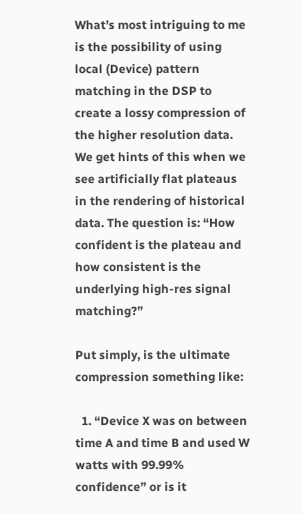What’s most intriguing to me is the possibility of using local (Device) pattern matching in the DSP to create a lossy compression of the higher resolution data.
We get hints of this when we see artificially flat plateaus in the rendering of historical data. The question is: “How confident is the plateau and how consistent is the underlying high-res signal matching?”

Put simply, is the ultimate compression something like:

  1. “Device X was on between time A and time B and used W watts with 99.99% confidence” or is it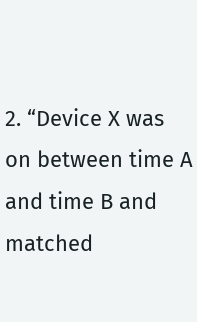2. “Device X was on between time A and time B and matched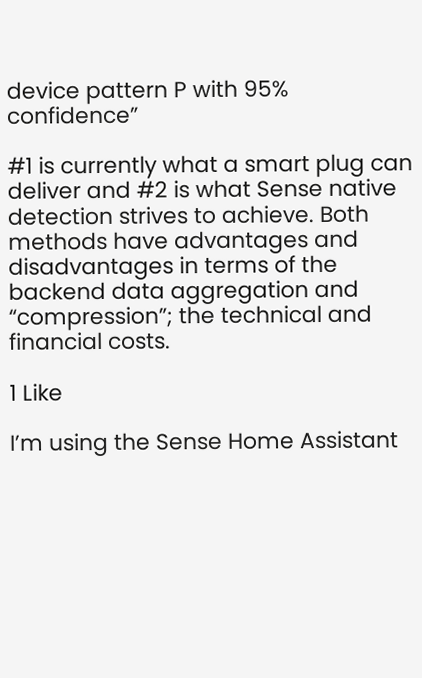device pattern P with 95% confidence”

#1 is currently what a smart plug can deliver and #2 is what Sense native detection strives to achieve. Both methods have advantages and disadvantages in terms of the backend data aggregation and “compression”; the technical and financial costs.

1 Like

I’m using the Sense Home Assistant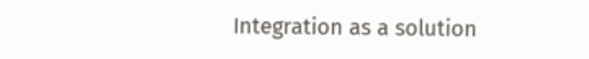Integration as a solution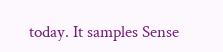today. It samples Sense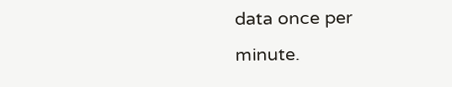data once per minute.